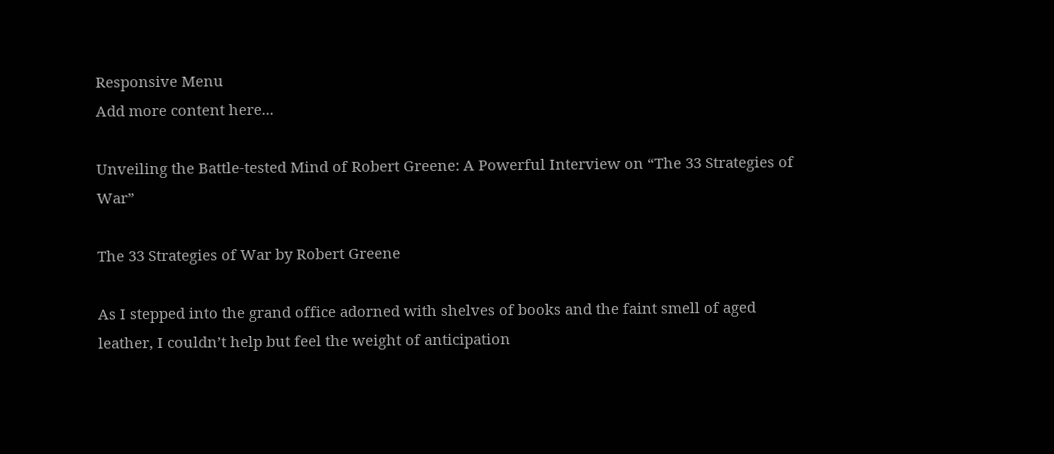Responsive Menu
Add more content here...

Unveiling the Battle-tested Mind of Robert Greene: A Powerful Interview on “The 33 Strategies of War”

The 33 Strategies of War by Robert Greene

As I stepped into the grand office adorned with shelves of books and the faint smell of aged leather, I couldn’t help but feel the weight of anticipation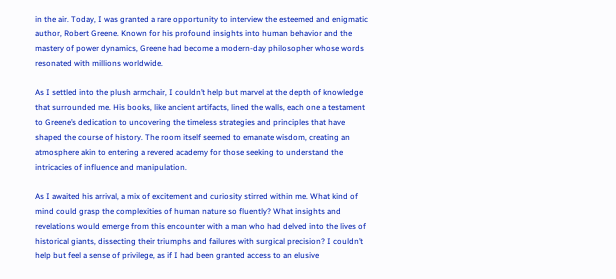in the air. Today, I was granted a rare opportunity to interview the esteemed and enigmatic author, Robert Greene. Known for his profound insights into human behavior and the mastery of power dynamics, Greene had become a modern-day philosopher whose words resonated with millions worldwide.

As I settled into the plush armchair, I couldn’t help but marvel at the depth of knowledge that surrounded me. His books, like ancient artifacts, lined the walls, each one a testament to Greene’s dedication to uncovering the timeless strategies and principles that have shaped the course of history. The room itself seemed to emanate wisdom, creating an atmosphere akin to entering a revered academy for those seeking to understand the intricacies of influence and manipulation.

As I awaited his arrival, a mix of excitement and curiosity stirred within me. What kind of mind could grasp the complexities of human nature so fluently? What insights and revelations would emerge from this encounter with a man who had delved into the lives of historical giants, dissecting their triumphs and failures with surgical precision? I couldn’t help but feel a sense of privilege, as if I had been granted access to an elusive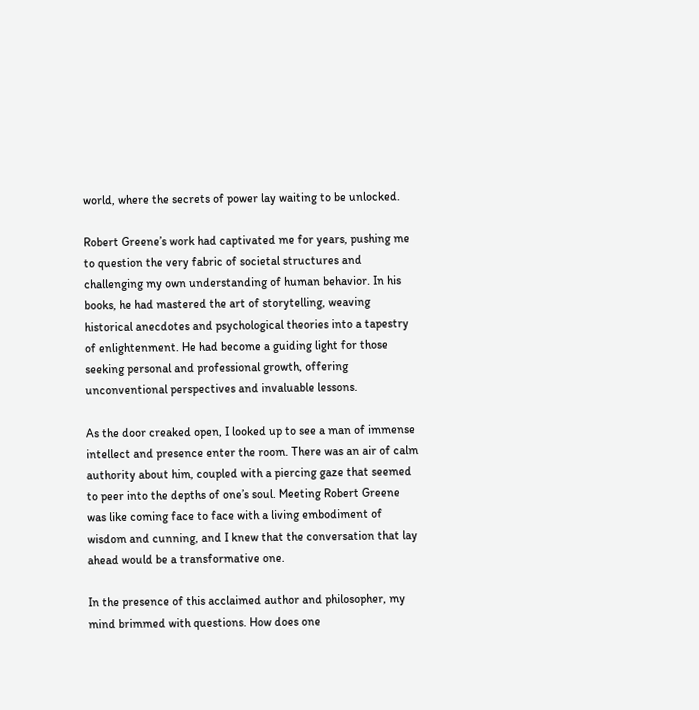world, where the secrets of power lay waiting to be unlocked.

Robert Greene’s work had captivated me for years, pushing me to question the very fabric of societal structures and challenging my own understanding of human behavior. In his books, he had mastered the art of storytelling, weaving historical anecdotes and psychological theories into a tapestry of enlightenment. He had become a guiding light for those seeking personal and professional growth, offering unconventional perspectives and invaluable lessons.

As the door creaked open, I looked up to see a man of immense intellect and presence enter the room. There was an air of calm authority about him, coupled with a piercing gaze that seemed to peer into the depths of one’s soul. Meeting Robert Greene was like coming face to face with a living embodiment of wisdom and cunning, and I knew that the conversation that lay ahead would be a transformative one.

In the presence of this acclaimed author and philosopher, my mind brimmed with questions. How does one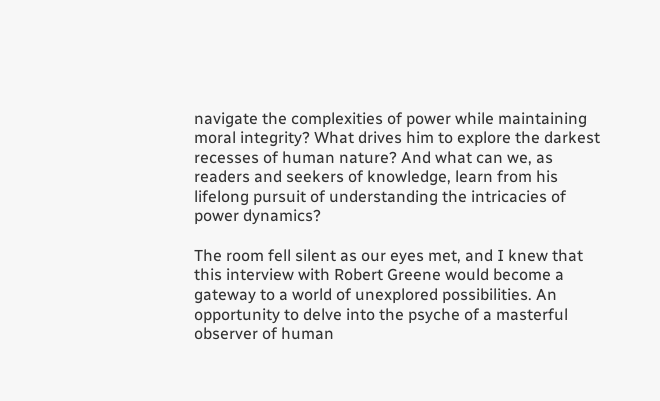navigate the complexities of power while maintaining moral integrity? What drives him to explore the darkest recesses of human nature? And what can we, as readers and seekers of knowledge, learn from his lifelong pursuit of understanding the intricacies of power dynamics?

The room fell silent as our eyes met, and I knew that this interview with Robert Greene would become a gateway to a world of unexplored possibilities. An opportunity to delve into the psyche of a masterful observer of human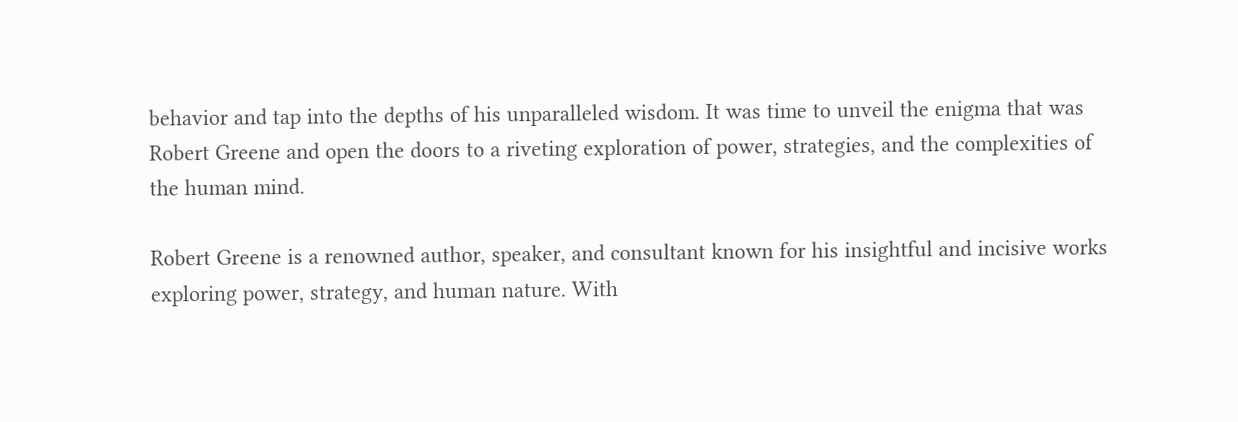behavior and tap into the depths of his unparalleled wisdom. It was time to unveil the enigma that was Robert Greene and open the doors to a riveting exploration of power, strategies, and the complexities of the human mind.

Robert Greene is a renowned author, speaker, and consultant known for his insightful and incisive works exploring power, strategy, and human nature. With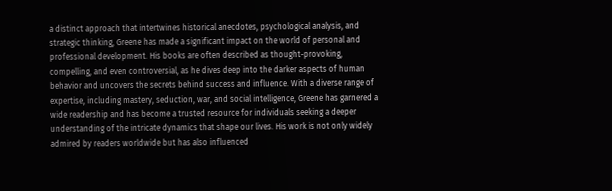a distinct approach that intertwines historical anecdotes, psychological analysis, and strategic thinking, Greene has made a significant impact on the world of personal and professional development. His books are often described as thought-provoking, compelling, and even controversial, as he dives deep into the darker aspects of human behavior and uncovers the secrets behind success and influence. With a diverse range of expertise, including mastery, seduction, war, and social intelligence, Greene has garnered a wide readership and has become a trusted resource for individuals seeking a deeper understanding of the intricate dynamics that shape our lives. His work is not only widely admired by readers worldwide but has also influenced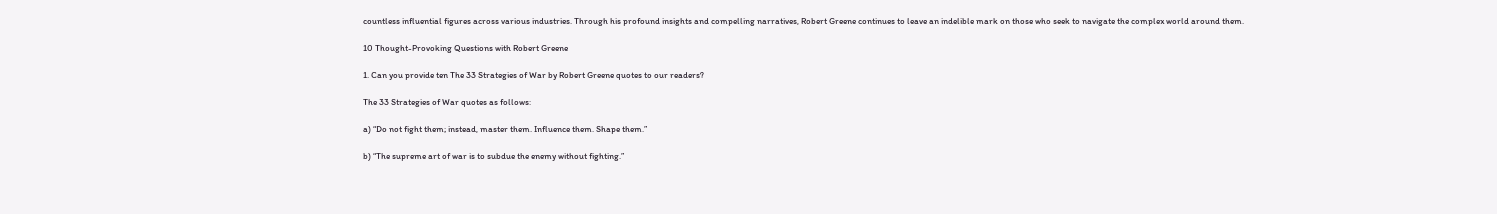countless influential figures across various industries. Through his profound insights and compelling narratives, Robert Greene continues to leave an indelible mark on those who seek to navigate the complex world around them.

10 Thought-Provoking Questions with Robert Greene

1. Can you provide ten The 33 Strategies of War by Robert Greene quotes to our readers?

The 33 Strategies of War quotes as follows:

a) “Do not fight them; instead, master them. Influence them. Shape them.”

b) “The supreme art of war is to subdue the enemy without fighting.”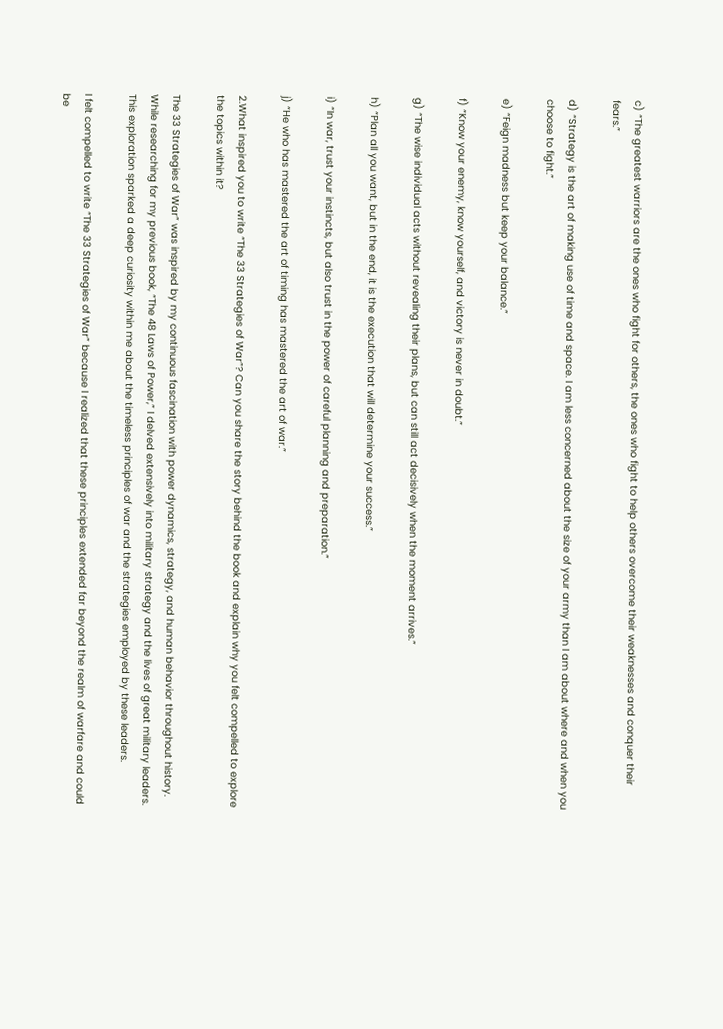c) “The greatest warriors are the ones who fight for others, the ones who fight to help others overcome their weaknesses and conquer their fears.”

d) “Strategy is the art of making use of time and space. I am less concerned about the size of your army than I am about where and when you choose to fight.”

e) “Feign madness but keep your balance.”

f) “Know your enemy, know yourself, and victory is never in doubt.”

g) “The wise individual acts without revealing their plans, but can still act decisively when the moment arrives.”

h) “Plan all you want, but in the end, it is the execution that will determine your success.”

i) “In war, trust your instincts, but also trust in the power of careful planning and preparation.”

j) “He who has mastered the art of timing has mastered the art of war.”

2.What inspired you to write “The 33 Strategies of War”? Can you share the story behind the book and explain why you felt compelled to explore the topics within it?

The 33 Strategies of War” was inspired by my continuous fascination with power dynamics, strategy, and human behavior throughout history. While researching for my previous book, “The 48 Laws of Power,” I delved extensively into military strategy and the lives of great military leaders. This exploration sparked a deep curiosity within me about the timeless principles of war and the strategies employed by these leaders.

I felt compelled to write “The 33 Strategies of War” because I realized that these principles extended far beyond the realm of warfare and could be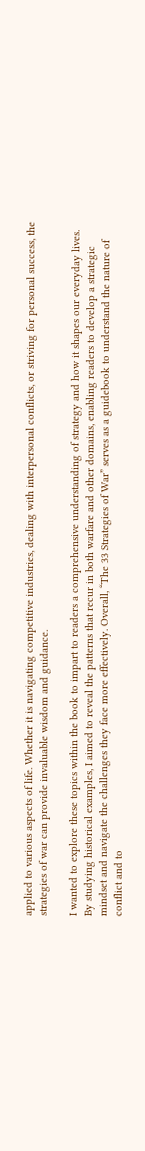applied to various aspects of life. Whether it is navigating competitive industries, dealing with interpersonal conflicts, or striving for personal success, the strategies of war can provide invaluable wisdom and guidance.

I wanted to explore these topics within the book to impart to readers a comprehensive understanding of strategy and how it shapes our everyday lives. By studying historical examples, I aimed to reveal the patterns that recur in both warfare and other domains, enabling readers to develop a strategic mindset and navigate the challenges they face more effectively. Overall, “The 33 Strategies of War” serves as a guidebook to understand the nature of conflict and to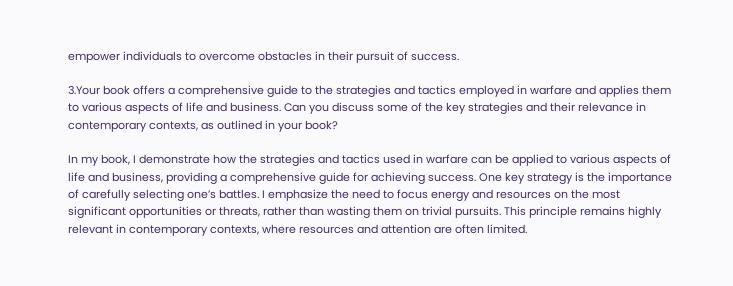empower individuals to overcome obstacles in their pursuit of success.

3.Your book offers a comprehensive guide to the strategies and tactics employed in warfare and applies them to various aspects of life and business. Can you discuss some of the key strategies and their relevance in contemporary contexts, as outlined in your book?

In my book, I demonstrate how the strategies and tactics used in warfare can be applied to various aspects of life and business, providing a comprehensive guide for achieving success. One key strategy is the importance of carefully selecting one’s battles. I emphasize the need to focus energy and resources on the most significant opportunities or threats, rather than wasting them on trivial pursuits. This principle remains highly relevant in contemporary contexts, where resources and attention are often limited.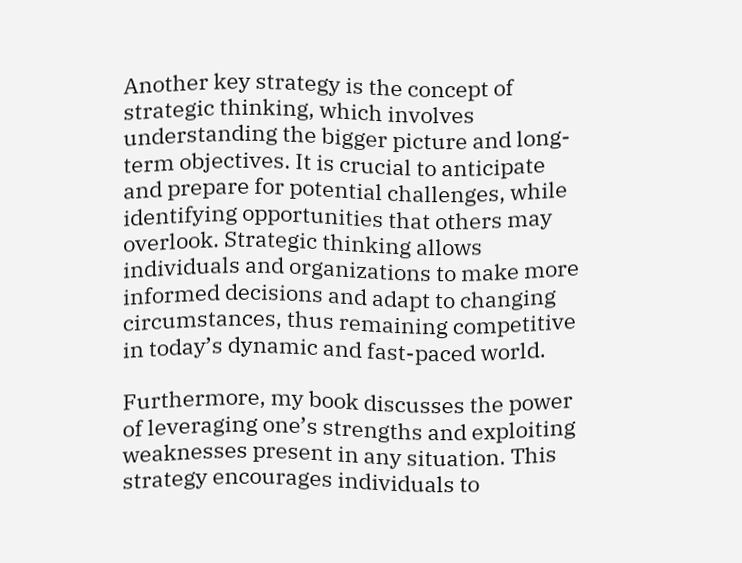Another key strategy is the concept of strategic thinking, which involves understanding the bigger picture and long-term objectives. It is crucial to anticipate and prepare for potential challenges, while identifying opportunities that others may overlook. Strategic thinking allows individuals and organizations to make more informed decisions and adapt to changing circumstances, thus remaining competitive in today’s dynamic and fast-paced world.

Furthermore, my book discusses the power of leveraging one’s strengths and exploiting weaknesses present in any situation. This strategy encourages individuals to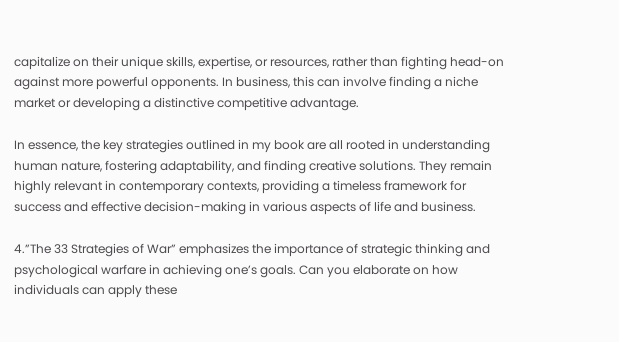capitalize on their unique skills, expertise, or resources, rather than fighting head-on against more powerful opponents. In business, this can involve finding a niche market or developing a distinctive competitive advantage.

In essence, the key strategies outlined in my book are all rooted in understanding human nature, fostering adaptability, and finding creative solutions. They remain highly relevant in contemporary contexts, providing a timeless framework for success and effective decision-making in various aspects of life and business.

4.”The 33 Strategies of War” emphasizes the importance of strategic thinking and psychological warfare in achieving one’s goals. Can you elaborate on how individuals can apply these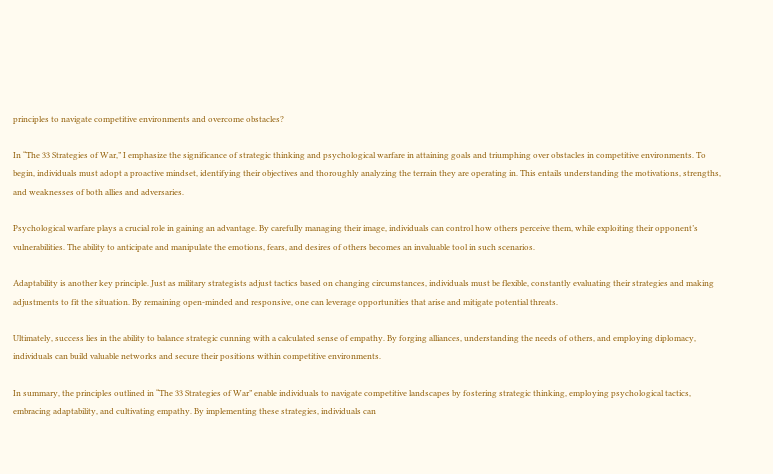principles to navigate competitive environments and overcome obstacles?

In “The 33 Strategies of War,” I emphasize the significance of strategic thinking and psychological warfare in attaining goals and triumphing over obstacles in competitive environments. To begin, individuals must adopt a proactive mindset, identifying their objectives and thoroughly analyzing the terrain they are operating in. This entails understanding the motivations, strengths, and weaknesses of both allies and adversaries.

Psychological warfare plays a crucial role in gaining an advantage. By carefully managing their image, individuals can control how others perceive them, while exploiting their opponent’s vulnerabilities. The ability to anticipate and manipulate the emotions, fears, and desires of others becomes an invaluable tool in such scenarios.

Adaptability is another key principle. Just as military strategists adjust tactics based on changing circumstances, individuals must be flexible, constantly evaluating their strategies and making adjustments to fit the situation. By remaining open-minded and responsive, one can leverage opportunities that arise and mitigate potential threats.

Ultimately, success lies in the ability to balance strategic cunning with a calculated sense of empathy. By forging alliances, understanding the needs of others, and employing diplomacy, individuals can build valuable networks and secure their positions within competitive environments.

In summary, the principles outlined in “The 33 Strategies of War” enable individuals to navigate competitive landscapes by fostering strategic thinking, employing psychological tactics, embracing adaptability, and cultivating empathy. By implementing these strategies, individuals can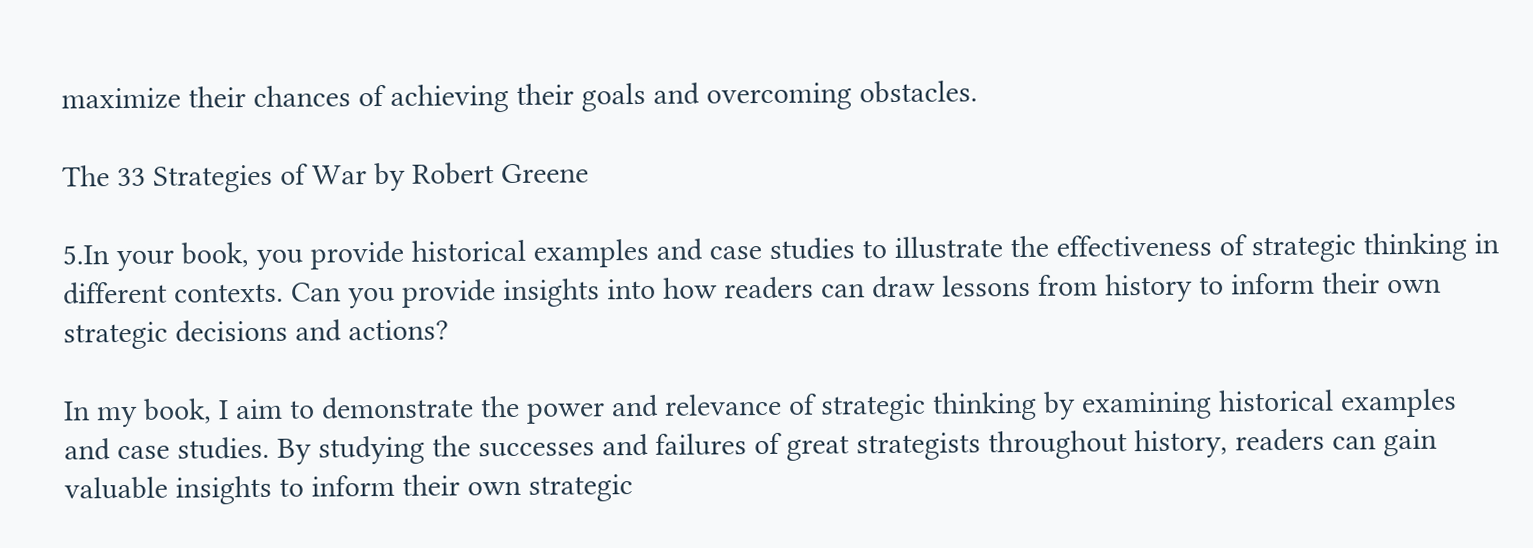maximize their chances of achieving their goals and overcoming obstacles.

The 33 Strategies of War by Robert Greene

5.In your book, you provide historical examples and case studies to illustrate the effectiveness of strategic thinking in different contexts. Can you provide insights into how readers can draw lessons from history to inform their own strategic decisions and actions?

In my book, I aim to demonstrate the power and relevance of strategic thinking by examining historical examples and case studies. By studying the successes and failures of great strategists throughout history, readers can gain valuable insights to inform their own strategic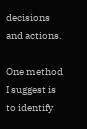decisions and actions.

One method I suggest is to identify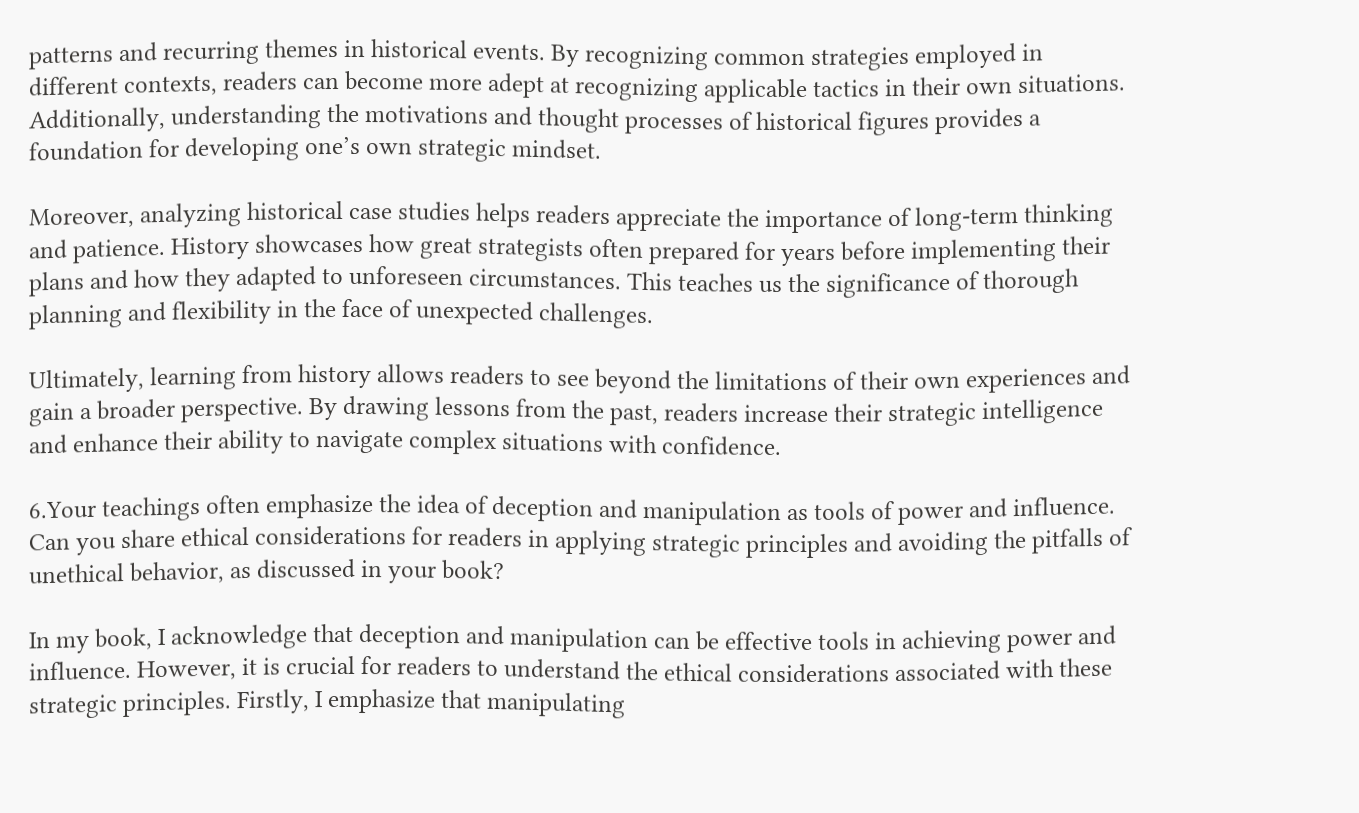patterns and recurring themes in historical events. By recognizing common strategies employed in different contexts, readers can become more adept at recognizing applicable tactics in their own situations. Additionally, understanding the motivations and thought processes of historical figures provides a foundation for developing one’s own strategic mindset.

Moreover, analyzing historical case studies helps readers appreciate the importance of long-term thinking and patience. History showcases how great strategists often prepared for years before implementing their plans and how they adapted to unforeseen circumstances. This teaches us the significance of thorough planning and flexibility in the face of unexpected challenges.

Ultimately, learning from history allows readers to see beyond the limitations of their own experiences and gain a broader perspective. By drawing lessons from the past, readers increase their strategic intelligence and enhance their ability to navigate complex situations with confidence.

6.Your teachings often emphasize the idea of deception and manipulation as tools of power and influence. Can you share ethical considerations for readers in applying strategic principles and avoiding the pitfalls of unethical behavior, as discussed in your book?

In my book, I acknowledge that deception and manipulation can be effective tools in achieving power and influence. However, it is crucial for readers to understand the ethical considerations associated with these strategic principles. Firstly, I emphasize that manipulating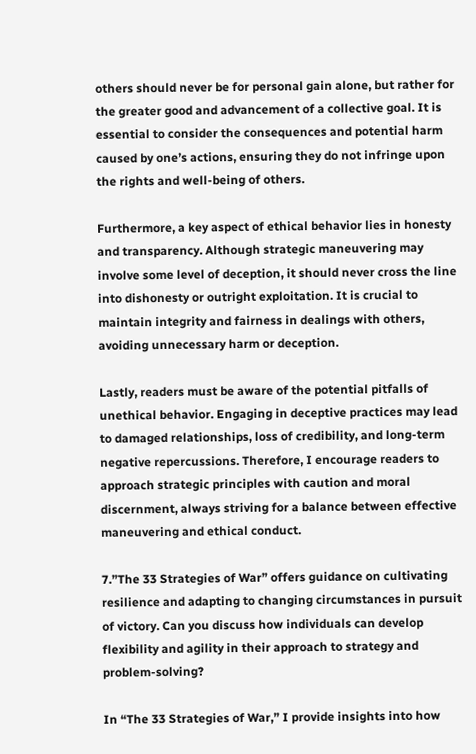others should never be for personal gain alone, but rather for the greater good and advancement of a collective goal. It is essential to consider the consequences and potential harm caused by one’s actions, ensuring they do not infringe upon the rights and well-being of others.

Furthermore, a key aspect of ethical behavior lies in honesty and transparency. Although strategic maneuvering may involve some level of deception, it should never cross the line into dishonesty or outright exploitation. It is crucial to maintain integrity and fairness in dealings with others, avoiding unnecessary harm or deception.

Lastly, readers must be aware of the potential pitfalls of unethical behavior. Engaging in deceptive practices may lead to damaged relationships, loss of credibility, and long-term negative repercussions. Therefore, I encourage readers to approach strategic principles with caution and moral discernment, always striving for a balance between effective maneuvering and ethical conduct.

7.”The 33 Strategies of War” offers guidance on cultivating resilience and adapting to changing circumstances in pursuit of victory. Can you discuss how individuals can develop flexibility and agility in their approach to strategy and problem-solving?

In “The 33 Strategies of War,” I provide insights into how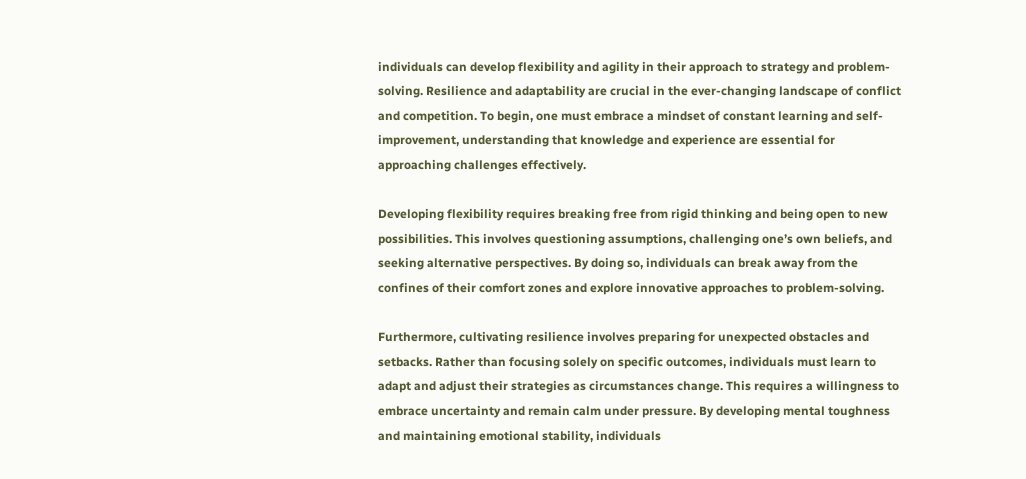individuals can develop flexibility and agility in their approach to strategy and problem-solving. Resilience and adaptability are crucial in the ever-changing landscape of conflict and competition. To begin, one must embrace a mindset of constant learning and self-improvement, understanding that knowledge and experience are essential for approaching challenges effectively.

Developing flexibility requires breaking free from rigid thinking and being open to new possibilities. This involves questioning assumptions, challenging one’s own beliefs, and seeking alternative perspectives. By doing so, individuals can break away from the confines of their comfort zones and explore innovative approaches to problem-solving.

Furthermore, cultivating resilience involves preparing for unexpected obstacles and setbacks. Rather than focusing solely on specific outcomes, individuals must learn to adapt and adjust their strategies as circumstances change. This requires a willingness to embrace uncertainty and remain calm under pressure. By developing mental toughness and maintaining emotional stability, individuals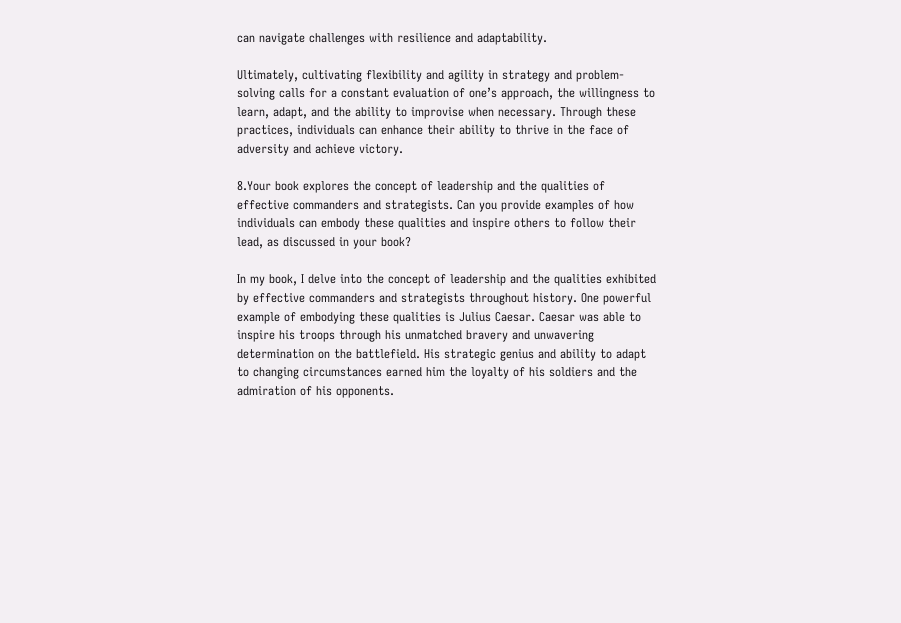can navigate challenges with resilience and adaptability.

Ultimately, cultivating flexibility and agility in strategy and problem-solving calls for a constant evaluation of one’s approach, the willingness to learn, adapt, and the ability to improvise when necessary. Through these practices, individuals can enhance their ability to thrive in the face of adversity and achieve victory.

8.Your book explores the concept of leadership and the qualities of effective commanders and strategists. Can you provide examples of how individuals can embody these qualities and inspire others to follow their lead, as discussed in your book?

In my book, I delve into the concept of leadership and the qualities exhibited by effective commanders and strategists throughout history. One powerful example of embodying these qualities is Julius Caesar. Caesar was able to inspire his troops through his unmatched bravery and unwavering determination on the battlefield. His strategic genius and ability to adapt to changing circumstances earned him the loyalty of his soldiers and the admiration of his opponents.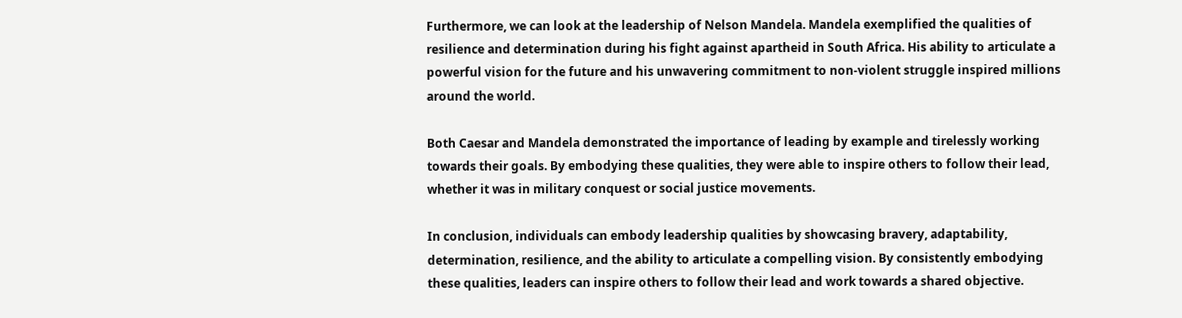Furthermore, we can look at the leadership of Nelson Mandela. Mandela exemplified the qualities of resilience and determination during his fight against apartheid in South Africa. His ability to articulate a powerful vision for the future and his unwavering commitment to non-violent struggle inspired millions around the world.

Both Caesar and Mandela demonstrated the importance of leading by example and tirelessly working towards their goals. By embodying these qualities, they were able to inspire others to follow their lead, whether it was in military conquest or social justice movements.

In conclusion, individuals can embody leadership qualities by showcasing bravery, adaptability, determination, resilience, and the ability to articulate a compelling vision. By consistently embodying these qualities, leaders can inspire others to follow their lead and work towards a shared objective.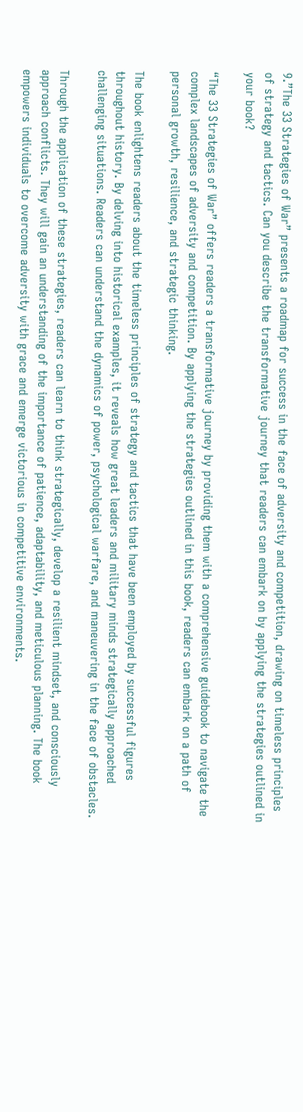9.”The 33 Strategies of War” presents a roadmap for success in the face of adversity and competition, drawing on timeless principles of strategy and tactics. Can you describe the transformative journey that readers can embark on by applying the strategies outlined in your book?

“The 33 Strategies of War” offers readers a transformative journey by providing them with a comprehensive guidebook to navigate the complex landscapes of adversity and competition. By applying the strategies outlined in this book, readers can embark on a path of personal growth, resilience, and strategic thinking.

The book enlightens readers about the timeless principles of strategy and tactics that have been employed by successful figures throughout history. By delving into historical examples, it reveals how great leaders and military minds strategically approached challenging situations. Readers can understand the dynamics of power, psychological warfare, and maneuvering in the face of obstacles.

Through the application of these strategies, readers can learn to think strategically, develop a resilient mindset, and consciously approach conflicts. They will gain an understanding of the importance of patience, adaptability, and meticulous planning. The book empowers individuals to overcome adversity with grace and emerge victorious in competitive environments.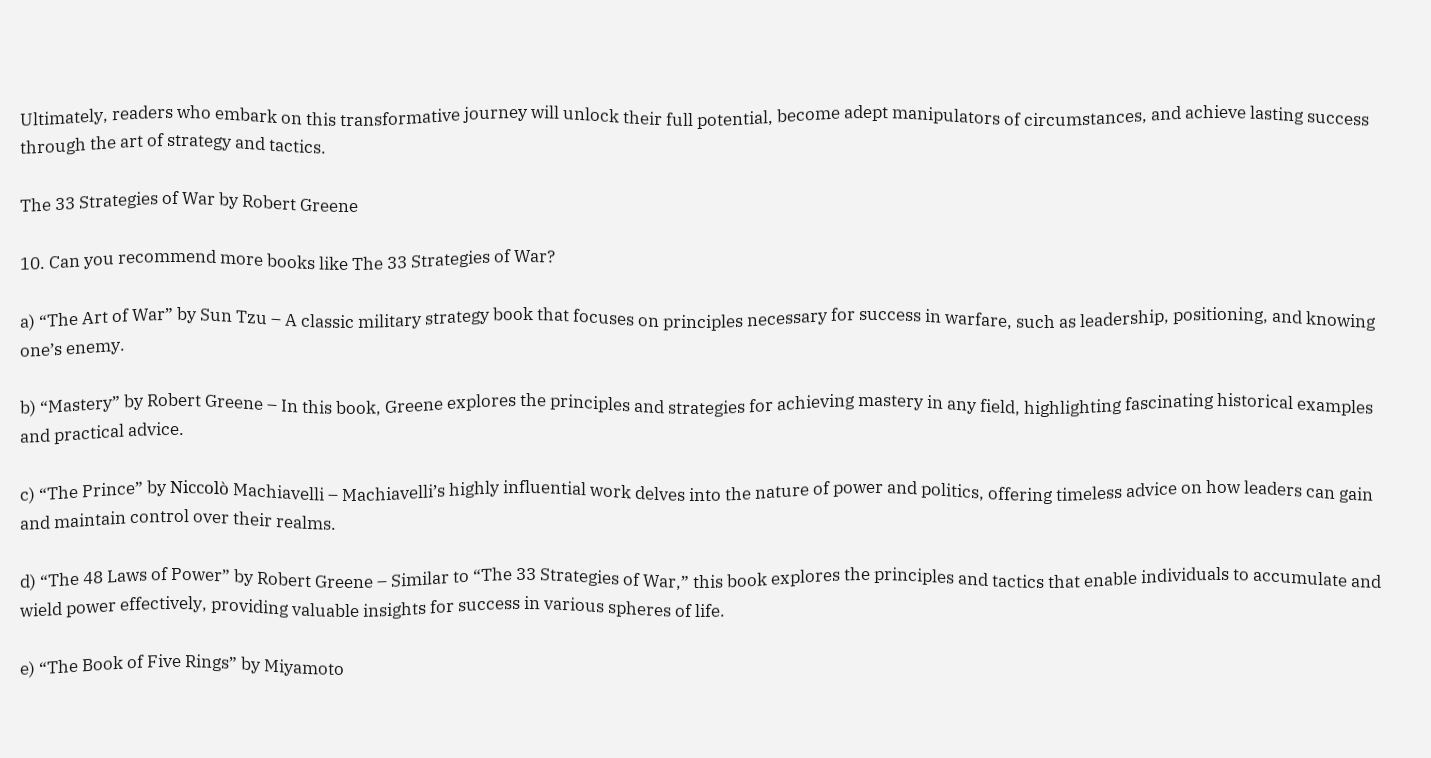Ultimately, readers who embark on this transformative journey will unlock their full potential, become adept manipulators of circumstances, and achieve lasting success through the art of strategy and tactics.

The 33 Strategies of War by Robert Greene

10. Can you recommend more books like The 33 Strategies of War?

a) “The Art of War” by Sun Tzu – A classic military strategy book that focuses on principles necessary for success in warfare, such as leadership, positioning, and knowing one’s enemy.

b) “Mastery” by Robert Greene – In this book, Greene explores the principles and strategies for achieving mastery in any field, highlighting fascinating historical examples and practical advice.

c) “The Prince” by Niccolò Machiavelli – Machiavelli’s highly influential work delves into the nature of power and politics, offering timeless advice on how leaders can gain and maintain control over their realms.

d) “The 48 Laws of Power” by Robert Greene – Similar to “The 33 Strategies of War,” this book explores the principles and tactics that enable individuals to accumulate and wield power effectively, providing valuable insights for success in various spheres of life.

e) “The Book of Five Rings” by Miyamoto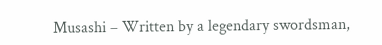Musashi – Written by a legendary swordsman,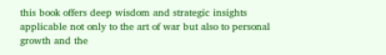this book offers deep wisdom and strategic insights applicable not only to the art of war but also to personal growth and the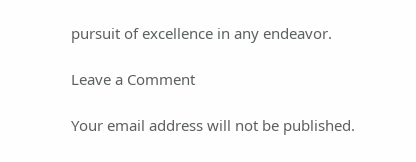pursuit of excellence in any endeavor.

Leave a Comment

Your email address will not be published.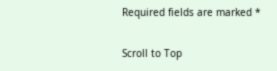Required fields are marked *

Scroll to Top